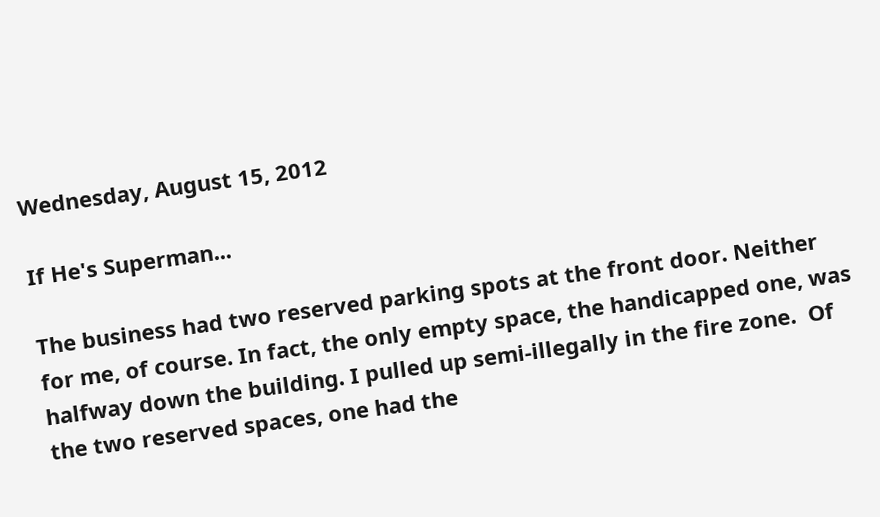Wednesday, August 15, 2012

If He's Superman...

The business had two reserved parking spots at the front door. Neither for me, of course. In fact, the only empty space, the handicapped one, was halfway down the building. I pulled up semi-illegally in the fire zone.  Of the two reserved spaces, one had the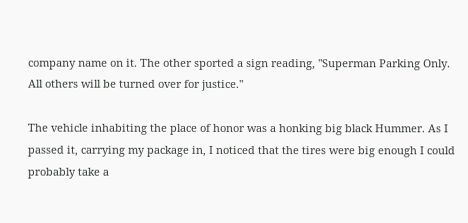company name on it. The other sported a sign reading, "Superman Parking Only. All others will be turned over for justice."

The vehicle inhabiting the place of honor was a honking big black Hummer. As I passed it, carrying my package in, I noticed that the tires were big enough I could probably take a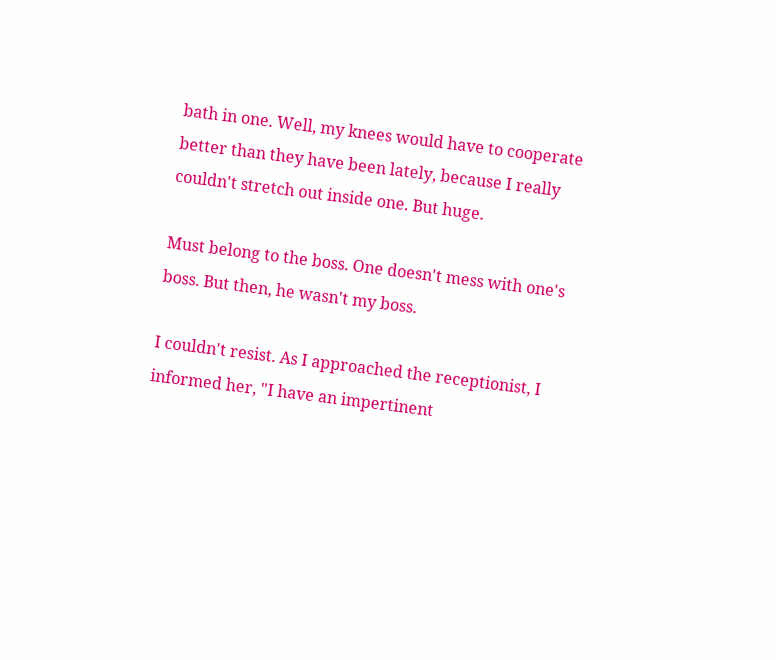bath in one. Well, my knees would have to cooperate better than they have been lately, because I really couldn't stretch out inside one. But huge.

Must belong to the boss. One doesn't mess with one's boss. But then, he wasn't my boss.

I couldn't resist. As I approached the receptionist, I informed her, "I have an impertinent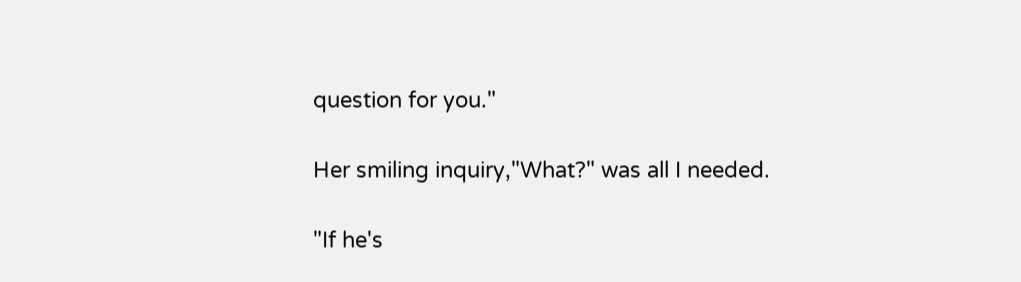question for you."

Her smiling inquiry,"What?" was all I needed.

"If he's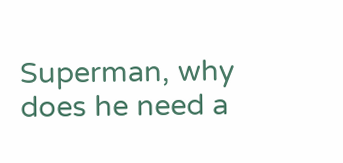Superman, why does he need a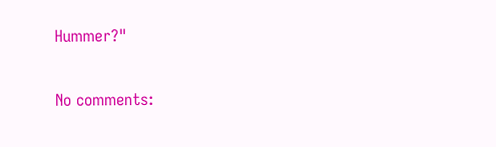Hummer?"

No comments: